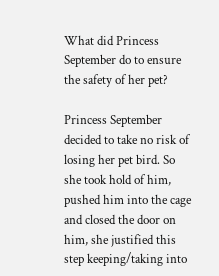What did Princess September do to ensure the safety of her pet?

Princess September decided to take no risk of losing her pet bird. So she took hold of him, pushed him into the cage and closed the door on him, she justified this step keeping/taking into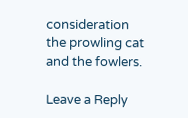consideration the prowling cat and the fowlers.

Leave a Reply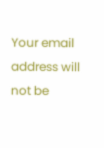Your email address will not be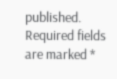published. Required fields are marked *